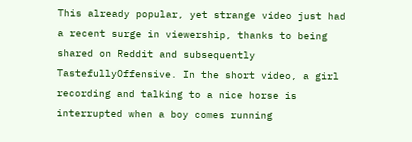This already popular, yet strange video just had a recent surge in viewership, thanks to being shared on Reddit and subsequently TastefullyOffensive. In the short video, a girl recording and talking to a nice horse is interrupted when a boy comes running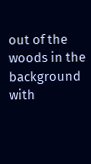out of the woods in the background with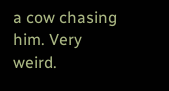a cow chasing him. Very weird.